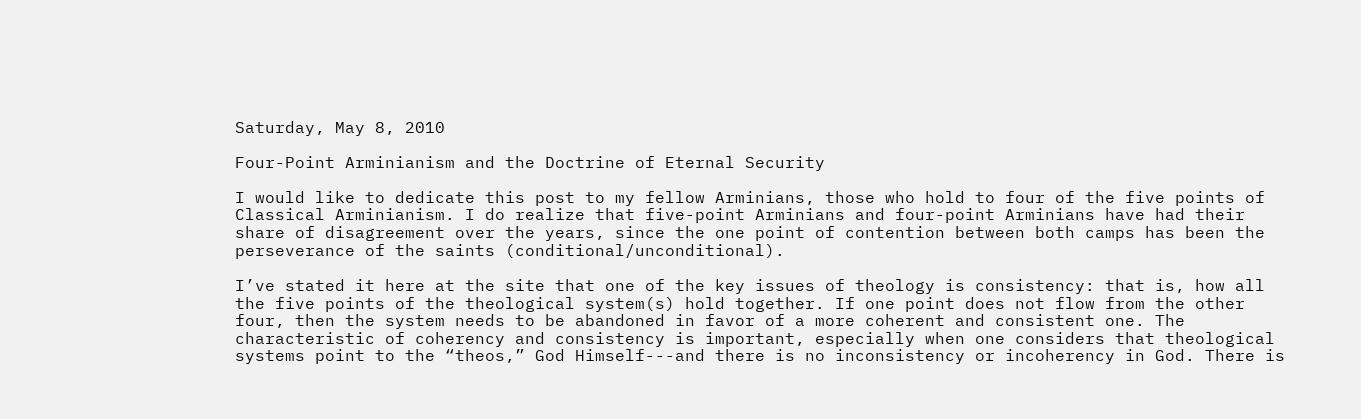Saturday, May 8, 2010

Four-Point Arminianism and the Doctrine of Eternal Security

I would like to dedicate this post to my fellow Arminians, those who hold to four of the five points of Classical Arminianism. I do realize that five-point Arminians and four-point Arminians have had their share of disagreement over the years, since the one point of contention between both camps has been the perseverance of the saints (conditional/unconditional).

I’ve stated it here at the site that one of the key issues of theology is consistency: that is, how all the five points of the theological system(s) hold together. If one point does not flow from the other four, then the system needs to be abandoned in favor of a more coherent and consistent one. The characteristic of coherency and consistency is important, especially when one considers that theological systems point to the “theos,” God Himself---and there is no inconsistency or incoherency in God. There is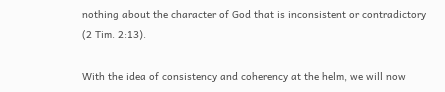nothing about the character of God that is inconsistent or contradictory (2 Tim. 2:13).

With the idea of consistency and coherency at the helm, we will now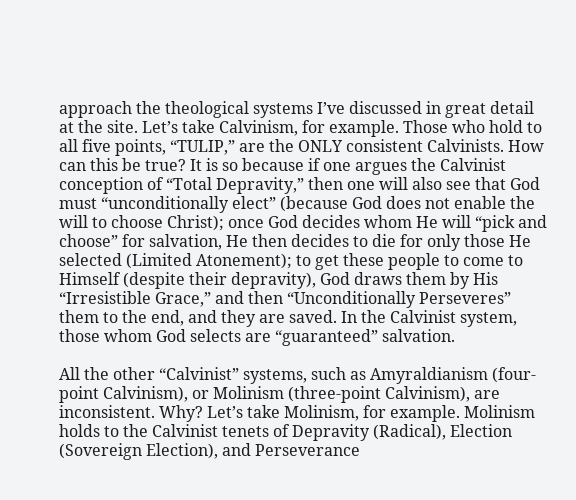approach the theological systems I’ve discussed in great detail at the site. Let’s take Calvinism, for example. Those who hold to all five points, “TULIP,” are the ONLY consistent Calvinists. How can this be true? It is so because if one argues the Calvinist conception of “Total Depravity,” then one will also see that God must “unconditionally elect” (because God does not enable the will to choose Christ); once God decides whom He will “pick and choose” for salvation, He then decides to die for only those He selected (Limited Atonement); to get these people to come to Himself (despite their depravity), God draws them by His “Irresistible Grace,” and then “Unconditionally Perseveres” them to the end, and they are saved. In the Calvinist system, those whom God selects are “guaranteed” salvation.

All the other “Calvinist” systems, such as Amyraldianism (four-point Calvinism), or Molinism (three-point Calvinism), are inconsistent. Why? Let’s take Molinism, for example. Molinism holds to the Calvinist tenets of Depravity (Radical), Election (Sovereign Election), and Perseverance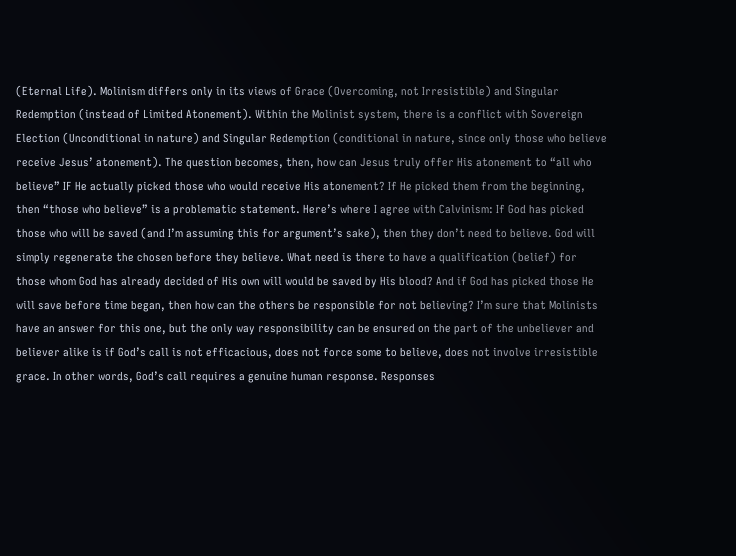(Eternal Life). Molinism differs only in its views of Grace (Overcoming, not Irresistible) and Singular Redemption (instead of Limited Atonement). Within the Molinist system, there is a conflict with Sovereign Election (Unconditional in nature) and Singular Redemption (conditional in nature, since only those who believe receive Jesus’ atonement). The question becomes, then, how can Jesus truly offer His atonement to “all who believe” IF He actually picked those who would receive His atonement? If He picked them from the beginning, then “those who believe” is a problematic statement. Here’s where I agree with Calvinism: If God has picked those who will be saved (and I’m assuming this for argument’s sake), then they don’t need to believe. God will simply regenerate the chosen before they believe. What need is there to have a qualification (belief) for those whom God has already decided of His own will would be saved by His blood? And if God has picked those He will save before time began, then how can the others be responsible for not believing? I’m sure that Molinists have an answer for this one, but the only way responsibility can be ensured on the part of the unbeliever and believer alike is if God’s call is not efficacious, does not force some to believe, does not involve irresistible grace. In other words, God’s call requires a genuine human response. Responses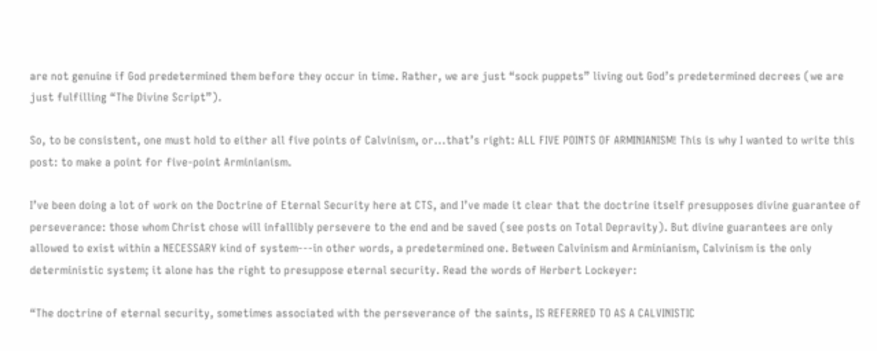are not genuine if God predetermined them before they occur in time. Rather, we are just “sock puppets” living out God’s predetermined decrees (we are just fulfilling “The Divine Script”).

So, to be consistent, one must hold to either all five points of Calvinism, or...that’s right: ALL FIVE POINTS OF ARMINIANISM! This is why I wanted to write this post: to make a point for five-point Arminianism.

I’ve been doing a lot of work on the Doctrine of Eternal Security here at CTS, and I’ve made it clear that the doctrine itself presupposes divine guarantee of perseverance: those whom Christ chose will infallibly persevere to the end and be saved (see posts on Total Depravity). But divine guarantees are only allowed to exist within a NECESSARY kind of system---in other words, a predetermined one. Between Calvinism and Arminianism, Calvinism is the only deterministic system; it alone has the right to presuppose eternal security. Read the words of Herbert Lockeyer:

“The doctrine of eternal security, sometimes associated with the perseverance of the saints, IS REFERRED TO AS A CALVINISTIC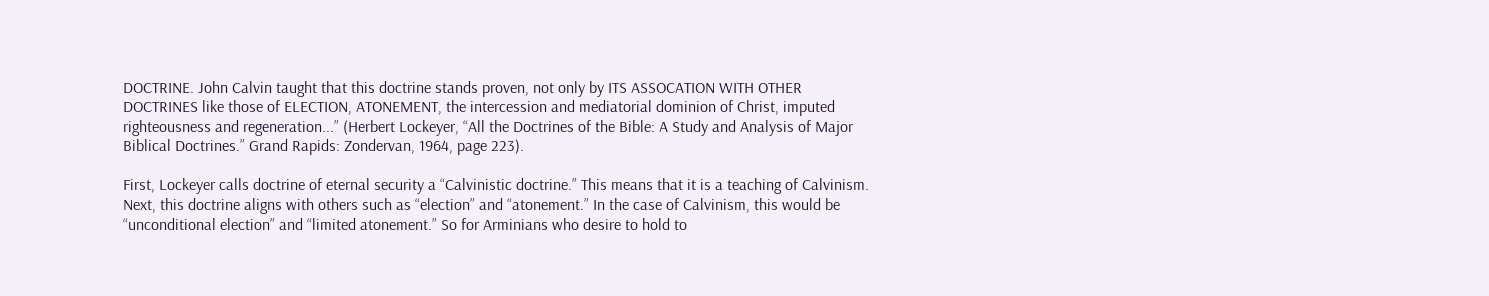DOCTRINE. John Calvin taught that this doctrine stands proven, not only by ITS ASSOCATION WITH OTHER DOCTRINES like those of ELECTION, ATONEMENT, the intercession and mediatorial dominion of Christ, imputed righteousness and regeneration...” (Herbert Lockeyer, “All the Doctrines of the Bible: A Study and Analysis of Major Biblical Doctrines.” Grand Rapids: Zondervan, 1964, page 223).

First, Lockeyer calls doctrine of eternal security a “Calvinistic doctrine.” This means that it is a teaching of Calvinism. Next, this doctrine aligns with others such as “election” and “atonement.” In the case of Calvinism, this would be “unconditional election” and “limited atonement.” So for Arminians who desire to hold to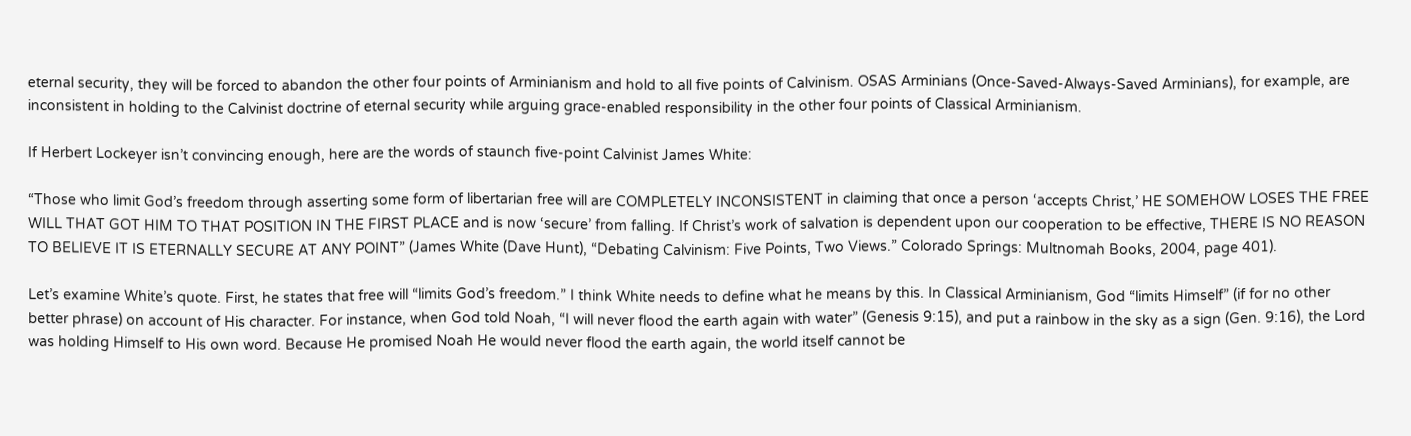eternal security, they will be forced to abandon the other four points of Arminianism and hold to all five points of Calvinism. OSAS Arminians (Once-Saved-Always-Saved Arminians), for example, are inconsistent in holding to the Calvinist doctrine of eternal security while arguing grace-enabled responsibility in the other four points of Classical Arminianism.

If Herbert Lockeyer isn’t convincing enough, here are the words of staunch five-point Calvinist James White:

“Those who limit God’s freedom through asserting some form of libertarian free will are COMPLETELY INCONSISTENT in claiming that once a person ‘accepts Christ,’ HE SOMEHOW LOSES THE FREE WILL THAT GOT HIM TO THAT POSITION IN THE FIRST PLACE and is now ‘secure’ from falling. If Christ’s work of salvation is dependent upon our cooperation to be effective, THERE IS NO REASON TO BELIEVE IT IS ETERNALLY SECURE AT ANY POINT” (James White (Dave Hunt), “Debating Calvinism: Five Points, Two Views.” Colorado Springs: Multnomah Books, 2004, page 401).

Let’s examine White’s quote. First, he states that free will “limits God’s freedom.” I think White needs to define what he means by this. In Classical Arminianism, God “limits Himself” (if for no other better phrase) on account of His character. For instance, when God told Noah, “I will never flood the earth again with water” (Genesis 9:15), and put a rainbow in the sky as a sign (Gen. 9:16), the Lord was holding Himself to His own word. Because He promised Noah He would never flood the earth again, the world itself cannot be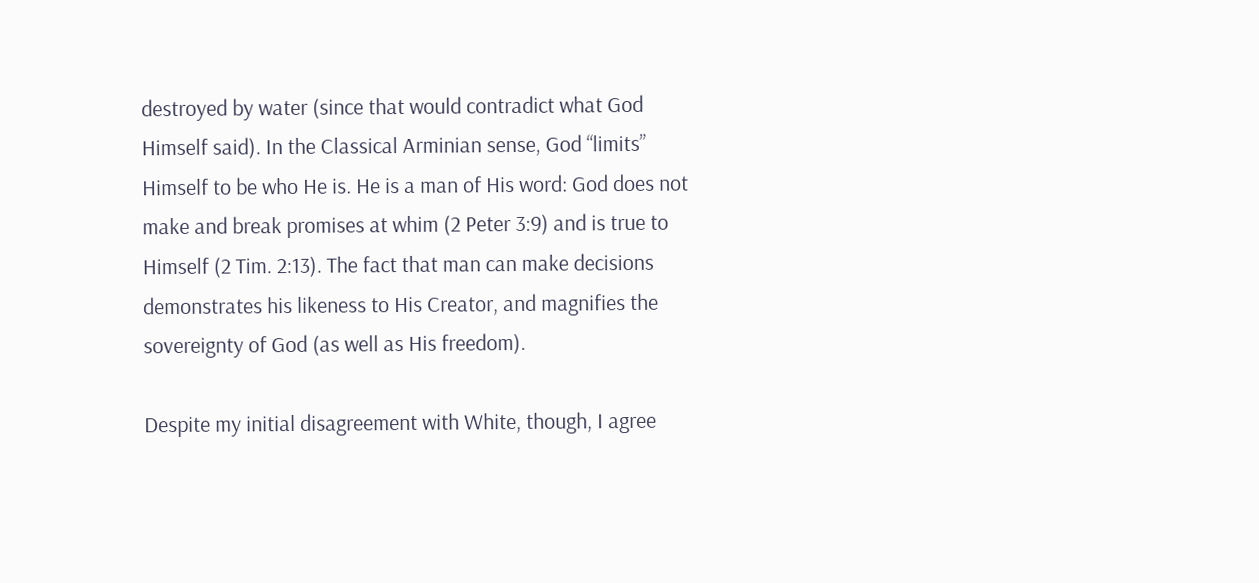destroyed by water (since that would contradict what God Himself said). In the Classical Arminian sense, God “limits” Himself to be who He is. He is a man of His word: God does not make and break promises at whim (2 Peter 3:9) and is true to Himself (2 Tim. 2:13). The fact that man can make decisions demonstrates his likeness to His Creator, and magnifies the sovereignty of God (as well as His freedom).

Despite my initial disagreement with White, though, I agree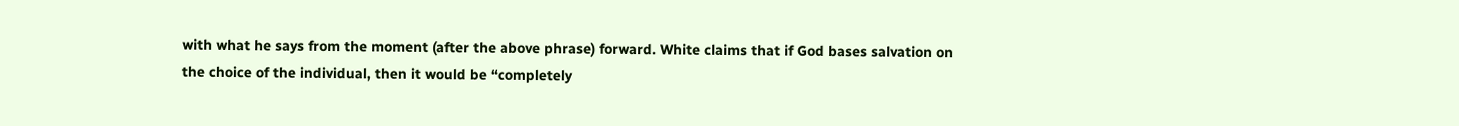with what he says from the moment (after the above phrase) forward. White claims that if God bases salvation on the choice of the individual, then it would be “completely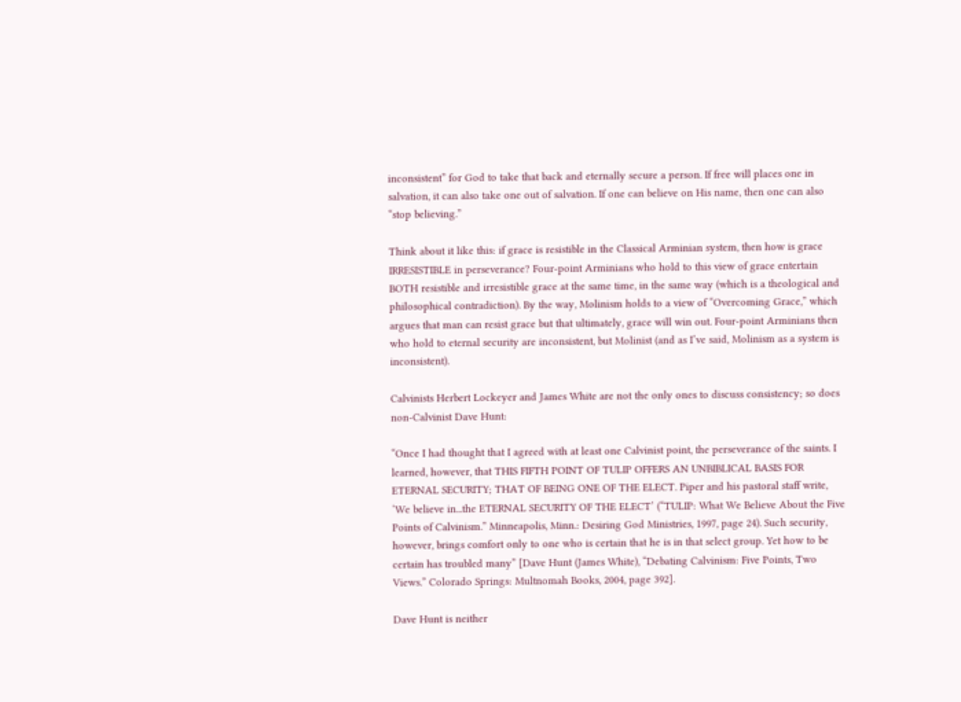inconsistent” for God to take that back and eternally secure a person. If free will places one in salvation, it can also take one out of salvation. If one can believe on His name, then one can also “stop believing.”

Think about it like this: if grace is resistible in the Classical Arminian system, then how is grace IRRESISTIBLE in perseverance? Four-point Arminians who hold to this view of grace entertain BOTH resistible and irresistible grace at the same time, in the same way (which is a theological and philosophical contradiction). By the way, Molinism holds to a view of “Overcoming Grace,” which argues that man can resist grace but that ultimately, grace will win out. Four-point Arminians then who hold to eternal security are inconsistent, but Molinist (and as I’ve said, Molinism as a system is inconsistent).

Calvinists Herbert Lockeyer and James White are not the only ones to discuss consistency; so does non-Calvinist Dave Hunt:

“Once I had thought that I agreed with at least one Calvinist point, the perseverance of the saints. I learned, however, that THIS FIFTH POINT OF TULIP OFFERS AN UNBIBLICAL BASIS FOR ETERNAL SECURITY; THAT OF BEING ONE OF THE ELECT. Piper and his pastoral staff write, ‘We believe in...the ETERNAL SECURITY OF THE ELECT’ (“TULIP: What We Believe About the Five Points of Calvinism.” Minneapolis, Minn.: Desiring God Ministries, 1997, page 24). Such security, however, brings comfort only to one who is certain that he is in that select group. Yet how to be certain has troubled many” [Dave Hunt (James White), “Debating Calvinism: Five Points, Two Views.” Colorado Springs: Multnomah Books, 2004, page 392].

Dave Hunt is neither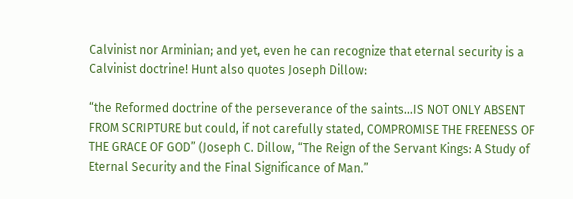Calvinist nor Arminian; and yet, even he can recognize that eternal security is a Calvinist doctrine! Hunt also quotes Joseph Dillow:

“the Reformed doctrine of the perseverance of the saints...IS NOT ONLY ABSENT FROM SCRIPTURE but could, if not carefully stated, COMPROMISE THE FREENESS OF THE GRACE OF GOD” (Joseph C. Dillow, “The Reign of the Servant Kings: A Study of Eternal Security and the Final Significance of Man.”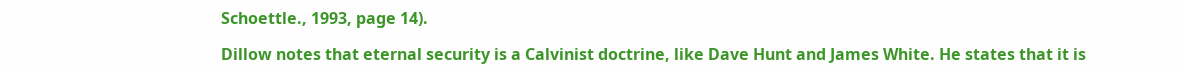Schoettle., 1993, page 14).

Dillow notes that eternal security is a Calvinist doctrine, like Dave Hunt and James White. He states that it is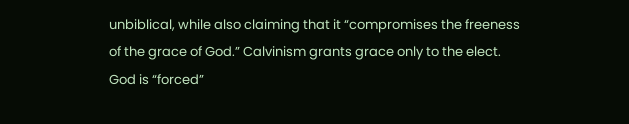unbiblical, while also claiming that it “compromises the freeness of the grace of God.” Calvinism grants grace only to the elect. God is “forced”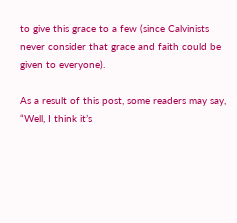to give this grace to a few (since Calvinists never consider that grace and faith could be given to everyone).

As a result of this post, some readers may say, “Well, I think it’s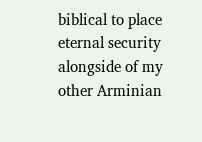biblical to place eternal security alongside of my other Arminian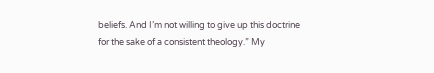beliefs. And I’m not willing to give up this doctrine for the sake of a consistent theology.” My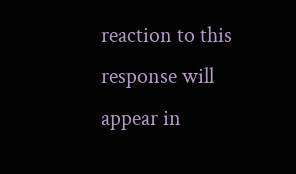reaction to this response will appear in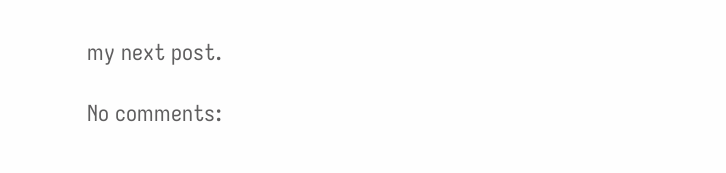my next post.

No comments: